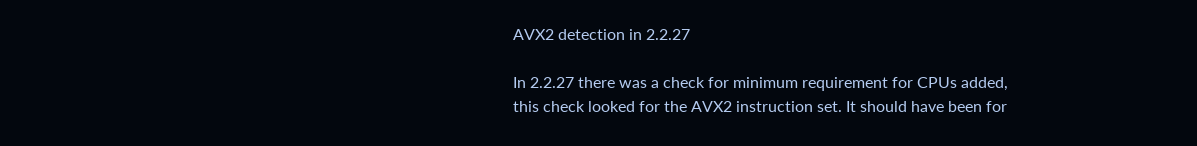AVX2 detection in 2.2.27

In 2.2.27 there was a check for minimum requirement for CPUs added, this check looked for the AVX2 instruction set. It should have been for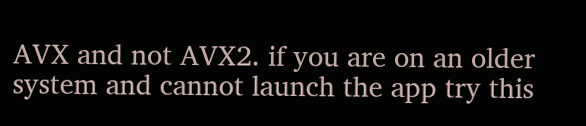AVX and not AVX2. if you are on an older system and cannot launch the app try this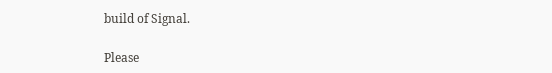build of Signal.

Please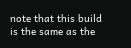note that this build is the same as the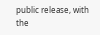public release, with the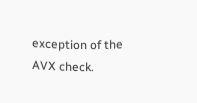exception of the AVX check.